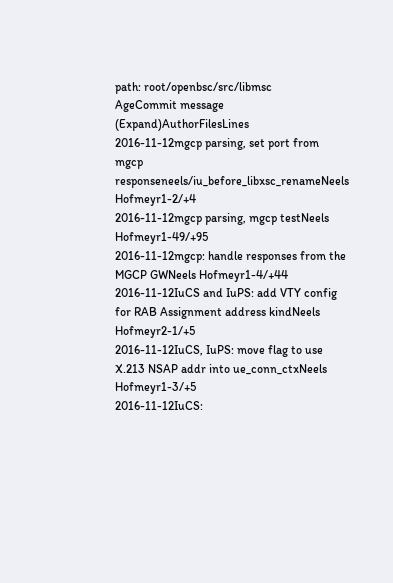path: root/openbsc/src/libmsc
AgeCommit message (Expand)AuthorFilesLines
2016-11-12mgcp parsing, set port from mgcp responseneels/iu_before_libxsc_renameNeels Hofmeyr1-2/+4
2016-11-12mgcp parsing, mgcp testNeels Hofmeyr1-49/+95
2016-11-12mgcp: handle responses from the MGCP GWNeels Hofmeyr1-4/+44
2016-11-12IuCS and IuPS: add VTY config for RAB Assignment address kindNeels Hofmeyr2-1/+5
2016-11-12IuCS, IuPS: move flag to use X.213 NSAP addr into ue_conn_ctxNeels Hofmeyr1-3/+5
2016-11-12IuCS: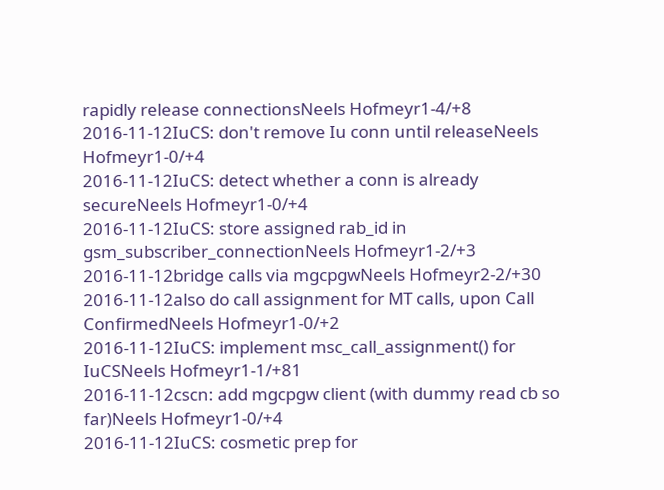rapidly release connectionsNeels Hofmeyr1-4/+8
2016-11-12IuCS: don't remove Iu conn until releaseNeels Hofmeyr1-0/+4
2016-11-12IuCS: detect whether a conn is already secureNeels Hofmeyr1-0/+4
2016-11-12IuCS: store assigned rab_id in gsm_subscriber_connectionNeels Hofmeyr1-2/+3
2016-11-12bridge calls via mgcpgwNeels Hofmeyr2-2/+30
2016-11-12also do call assignment for MT calls, upon Call ConfirmedNeels Hofmeyr1-0/+2
2016-11-12IuCS: implement msc_call_assignment() for IuCSNeels Hofmeyr1-1/+81
2016-11-12cscn: add mgcpgw client (with dummy read cb so far)Neels Hofmeyr1-0/+4
2016-11-12IuCS: cosmetic prep for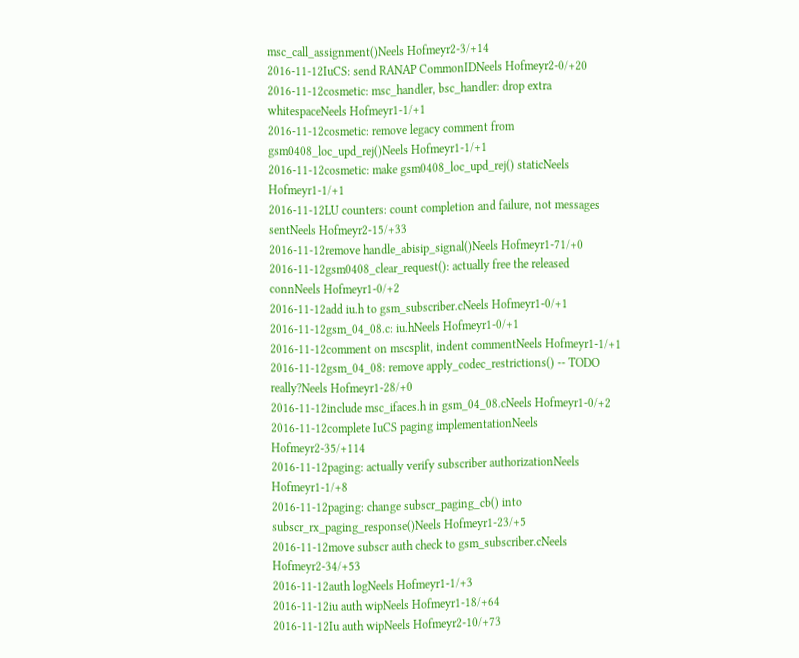msc_call_assignment()Neels Hofmeyr2-3/+14
2016-11-12IuCS: send RANAP CommonIDNeels Hofmeyr2-0/+20
2016-11-12cosmetic: msc_handler, bsc_handler: drop extra whitespaceNeels Hofmeyr1-1/+1
2016-11-12cosmetic: remove legacy comment from gsm0408_loc_upd_rej()Neels Hofmeyr1-1/+1
2016-11-12cosmetic: make gsm0408_loc_upd_rej() staticNeels Hofmeyr1-1/+1
2016-11-12LU counters: count completion and failure, not messages sentNeels Hofmeyr2-15/+33
2016-11-12remove handle_abisip_signal()Neels Hofmeyr1-71/+0
2016-11-12gsm0408_clear_request(): actually free the released connNeels Hofmeyr1-0/+2
2016-11-12add iu.h to gsm_subscriber.cNeels Hofmeyr1-0/+1
2016-11-12gsm_04_08.c: iu.hNeels Hofmeyr1-0/+1
2016-11-12comment on mscsplit, indent commentNeels Hofmeyr1-1/+1
2016-11-12gsm_04_08: remove apply_codec_restrictions() -- TODO really?Neels Hofmeyr1-28/+0
2016-11-12include msc_ifaces.h in gsm_04_08.cNeels Hofmeyr1-0/+2
2016-11-12complete IuCS paging implementationNeels Hofmeyr2-35/+114
2016-11-12paging: actually verify subscriber authorizationNeels Hofmeyr1-1/+8
2016-11-12paging: change subscr_paging_cb() into subscr_rx_paging_response()Neels Hofmeyr1-23/+5
2016-11-12move subscr auth check to gsm_subscriber.cNeels Hofmeyr2-34/+53
2016-11-12auth logNeels Hofmeyr1-1/+3
2016-11-12iu auth wipNeels Hofmeyr1-18/+64
2016-11-12Iu auth wipNeels Hofmeyr2-10/+73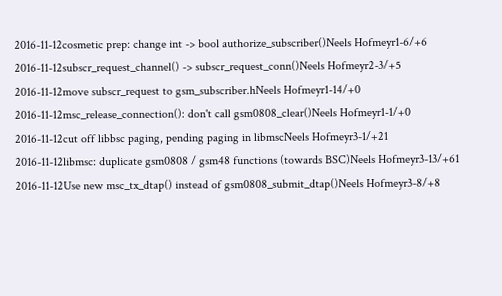2016-11-12cosmetic prep: change int -> bool authorize_subscriber()Neels Hofmeyr1-6/+6
2016-11-12subscr_request_channel() -> subscr_request_conn()Neels Hofmeyr2-3/+5
2016-11-12move subscr_request to gsm_subscriber.hNeels Hofmeyr1-14/+0
2016-11-12msc_release_connection(): don't call gsm0808_clear()Neels Hofmeyr1-1/+0
2016-11-12cut off libbsc paging, pending paging in libmscNeels Hofmeyr3-1/+21
2016-11-12libmsc: duplicate gsm0808 / gsm48 functions (towards BSC)Neels Hofmeyr3-13/+61
2016-11-12Use new msc_tx_dtap() instead of gsm0808_submit_dtap()Neels Hofmeyr3-8/+8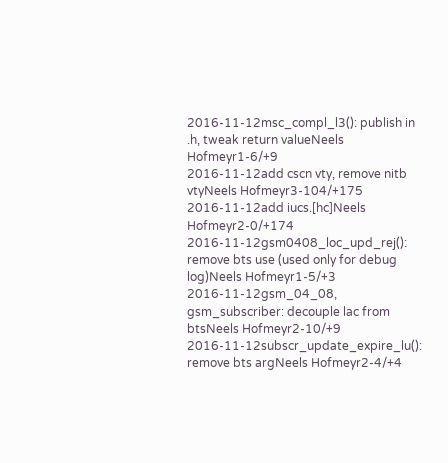2016-11-12msc_compl_l3(): publish in .h, tweak return valueNeels Hofmeyr1-6/+9
2016-11-12add cscn vty, remove nitb vtyNeels Hofmeyr3-104/+175
2016-11-12add iucs.[hc]Neels Hofmeyr2-0/+174
2016-11-12gsm0408_loc_upd_rej(): remove bts use (used only for debug log)Neels Hofmeyr1-5/+3
2016-11-12gsm_04_08, gsm_subscriber: decouple lac from btsNeels Hofmeyr2-10/+9
2016-11-12subscr_update_expire_lu(): remove bts argNeels Hofmeyr2-4/+4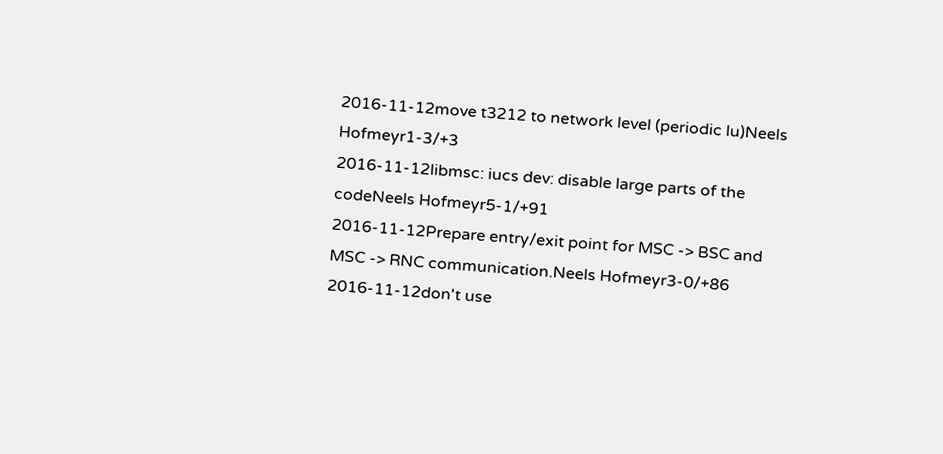2016-11-12move t3212 to network level (periodic lu)Neels Hofmeyr1-3/+3
2016-11-12libmsc: iucs dev: disable large parts of the codeNeels Hofmeyr5-1/+91
2016-11-12Prepare entry/exit point for MSC -> BSC and MSC -> RNC communication.Neels Hofmeyr3-0/+86
2016-11-12don't use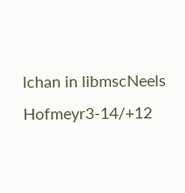lchan in libmscNeels Hofmeyr3-14/+12